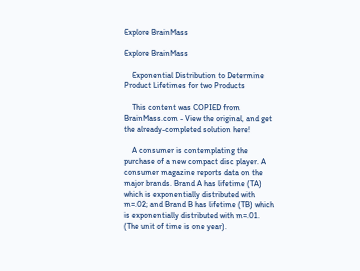Explore BrainMass

Explore BrainMass

    Exponential Distribution to Determine Product Lifetimes for two Products

    This content was COPIED from BrainMass.com - View the original, and get the already-completed solution here!

    A consumer is contemplating the purchase of a new compact disc player. A consumer magazine reports data on the major brands. Brand A has lifetime (TA) which is exponentially distributed with m=.02; and Brand B has lifetime (TB) which is exponentially distributed with m=.01. (The unit of time is one year).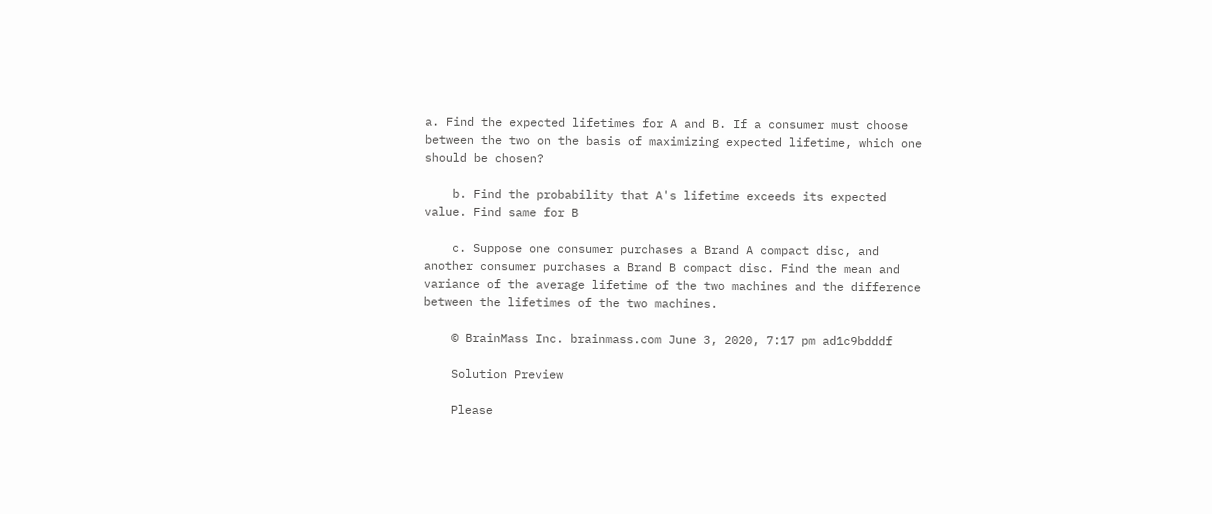a. Find the expected lifetimes for A and B. If a consumer must choose between the two on the basis of maximizing expected lifetime, which one should be chosen?

    b. Find the probability that A's lifetime exceeds its expected value. Find same for B

    c. Suppose one consumer purchases a Brand A compact disc, and another consumer purchases a Brand B compact disc. Find the mean and variance of the average lifetime of the two machines and the difference between the lifetimes of the two machines.

    © BrainMass Inc. brainmass.com June 3, 2020, 7:17 pm ad1c9bdddf

    Solution Preview

    Please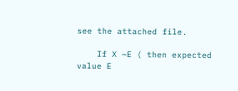see the attached file.

    If X ~E ( then expected value E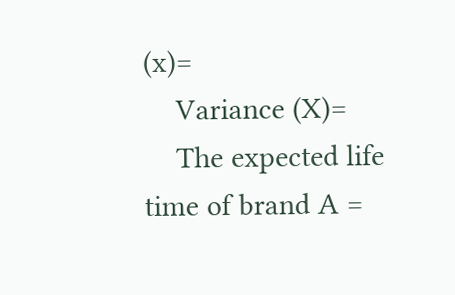(x)=
    Variance (X)=
    The expected life time of brand A =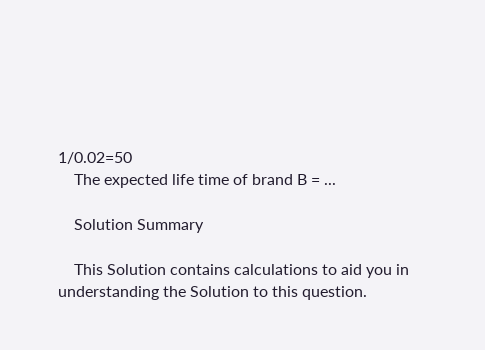1/0.02=50
    The expected life time of brand B = ...

    Solution Summary

    This Solution contains calculations to aid you in understanding the Solution to this question.